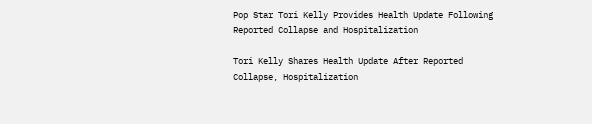Pop Star Tori Kelly Provides Health Update Following Reported Collapse and Hospitalization

Tori Kelly Shares Health Update After Reported Collapse, Hospitalization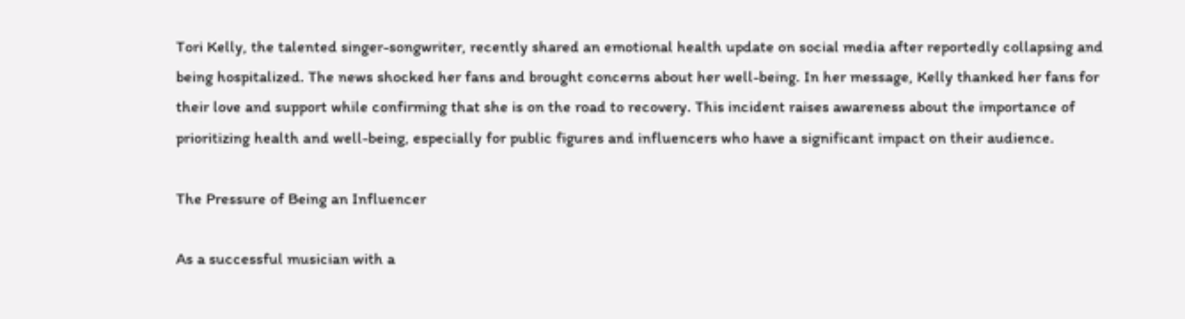Tori Kelly, the talented singer-songwriter, recently shared an emotional health update on social media after reportedly collapsing and being hospitalized. The news shocked her fans and brought concerns about her well-being. In her message, Kelly thanked her fans for their love and support while confirming that she is on the road to recovery. This incident raises awareness about the importance of prioritizing health and well-being, especially for public figures and influencers who have a significant impact on their audience.

The Pressure of Being an Influencer

As a successful musician with a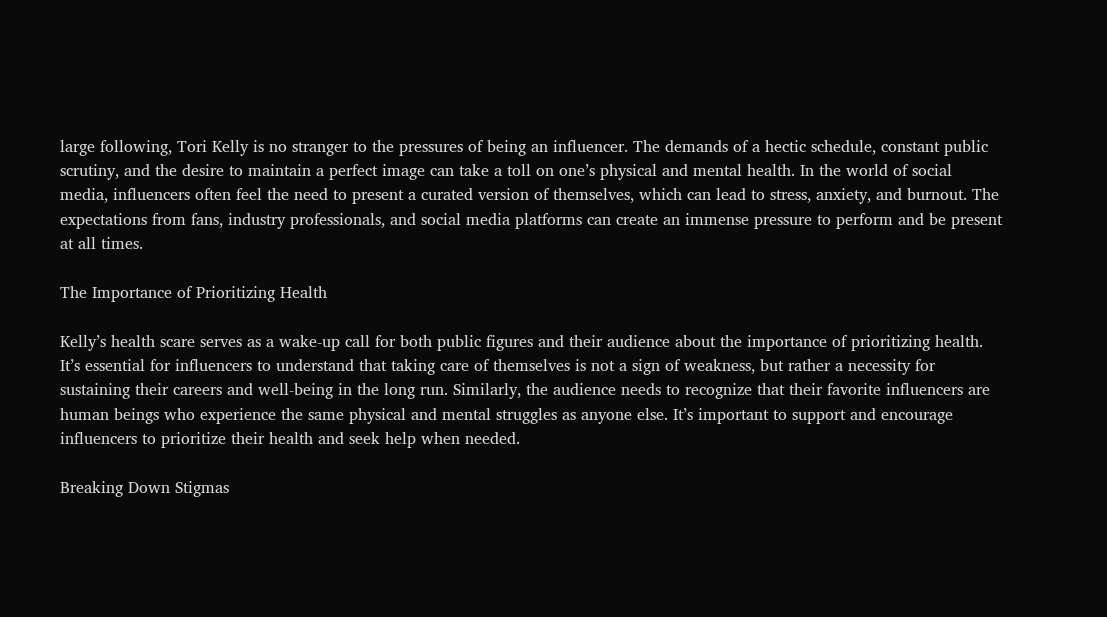large following, Tori Kelly is no stranger to the pressures of being an influencer. The demands of a hectic schedule, constant public scrutiny, and the desire to maintain a perfect image can take a toll on one’s physical and mental health. In the world of social media, influencers often feel the need to present a curated version of themselves, which can lead to stress, anxiety, and burnout. The expectations from fans, industry professionals, and social media platforms can create an immense pressure to perform and be present at all times.

The Importance of Prioritizing Health

Kelly’s health scare serves as a wake-up call for both public figures and their audience about the importance of prioritizing health. It’s essential for influencers to understand that taking care of themselves is not a sign of weakness, but rather a necessity for sustaining their careers and well-being in the long run. Similarly, the audience needs to recognize that their favorite influencers are human beings who experience the same physical and mental struggles as anyone else. It’s important to support and encourage influencers to prioritize their health and seek help when needed.

Breaking Down Stigmas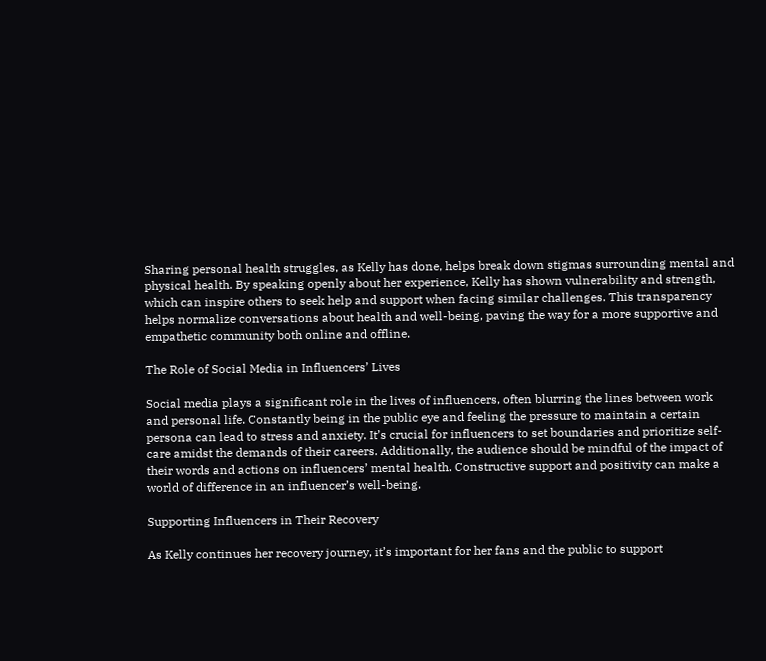Sharing personal health struggles, as Kelly has done, helps break down stigmas surrounding mental and physical health. By speaking openly about her experience, Kelly has shown vulnerability and strength, which can inspire others to seek help and support when facing similar challenges. This transparency helps normalize conversations about health and well-being, paving the way for a more supportive and empathetic community both online and offline.

The Role of Social Media in Influencers’ Lives

Social media plays a significant role in the lives of influencers, often blurring the lines between work and personal life. Constantly being in the public eye and feeling the pressure to maintain a certain persona can lead to stress and anxiety. It’s crucial for influencers to set boundaries and prioritize self-care amidst the demands of their careers. Additionally, the audience should be mindful of the impact of their words and actions on influencers’ mental health. Constructive support and positivity can make a world of difference in an influencer’s well-being.

Supporting Influencers in Their Recovery

As Kelly continues her recovery journey, it’s important for her fans and the public to support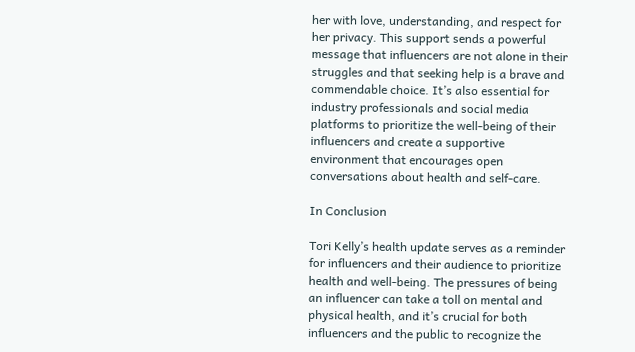her with love, understanding, and respect for her privacy. This support sends a powerful message that influencers are not alone in their struggles and that seeking help is a brave and commendable choice. It’s also essential for industry professionals and social media platforms to prioritize the well-being of their influencers and create a supportive environment that encourages open conversations about health and self-care.

In Conclusion

Tori Kelly’s health update serves as a reminder for influencers and their audience to prioritize health and well-being. The pressures of being an influencer can take a toll on mental and physical health, and it’s crucial for both influencers and the public to recognize the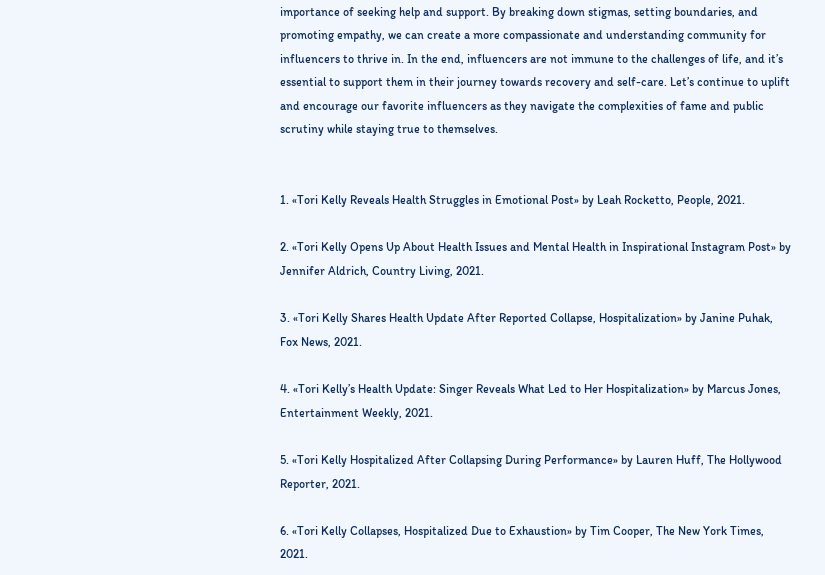importance of seeking help and support. By breaking down stigmas, setting boundaries, and promoting empathy, we can create a more compassionate and understanding community for influencers to thrive in. In the end, influencers are not immune to the challenges of life, and it’s essential to support them in their journey towards recovery and self-care. Let’s continue to uplift and encourage our favorite influencers as they navigate the complexities of fame and public scrutiny while staying true to themselves.


1. «Tori Kelly Reveals Health Struggles in Emotional Post» by Leah Rocketto, People, 2021.

2. «Tori Kelly Opens Up About Health Issues and Mental Health in Inspirational Instagram Post» by Jennifer Aldrich, Country Living, 2021.

3. «Tori Kelly Shares Health Update After Reported Collapse, Hospitalization» by Janine Puhak, Fox News, 2021.

4. «Tori Kelly’s Health Update: Singer Reveals What Led to Her Hospitalization» by Marcus Jones, Entertainment Weekly, 2021.

5. «Tori Kelly Hospitalized After Collapsing During Performance» by Lauren Huff, The Hollywood Reporter, 2021.

6. «Tori Kelly Collapses, Hospitalized Due to Exhaustion» by Tim Cooper, The New York Times, 2021.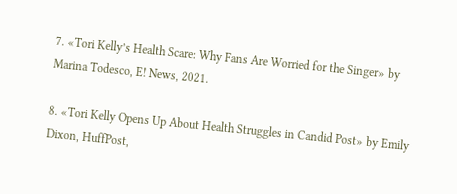7. «Tori Kelly’s Health Scare: Why Fans Are Worried for the Singer» by Marina Todesco, E! News, 2021.

8. «Tori Kelly Opens Up About Health Struggles in Candid Post» by Emily Dixon, HuffPost,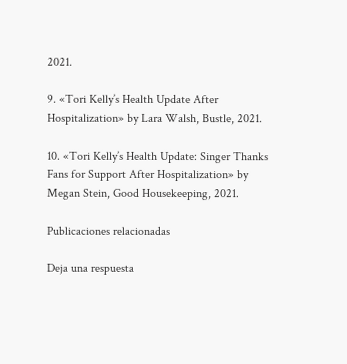2021.

9. «Tori Kelly’s Health Update After Hospitalization» by Lara Walsh, Bustle, 2021.

10. «Tori Kelly’s Health Update: Singer Thanks Fans for Support After Hospitalization» by Megan Stein, Good Housekeeping, 2021.

Publicaciones relacionadas

Deja una respuesta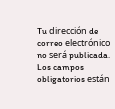Tu dirección de correo electrónico no será publicada. Los campos obligatorios están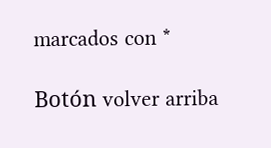marcados con *

Botón volver arriba